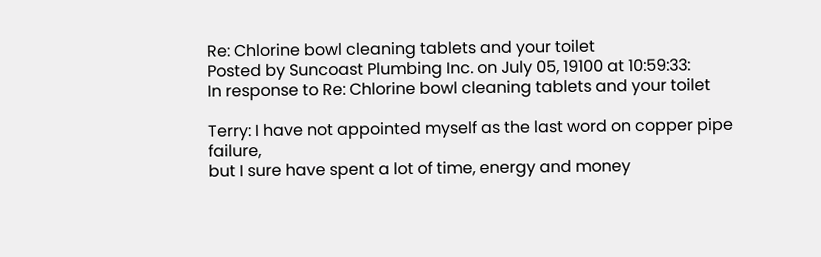Re: Chlorine bowl cleaning tablets and your toilet
Posted by Suncoast Plumbing Inc. on July 05, 19100 at 10:59:33:
In response to Re: Chlorine bowl cleaning tablets and your toilet

Terry: I have not appointed myself as the last word on copper pipe failure,
but I sure have spent a lot of time, energy and money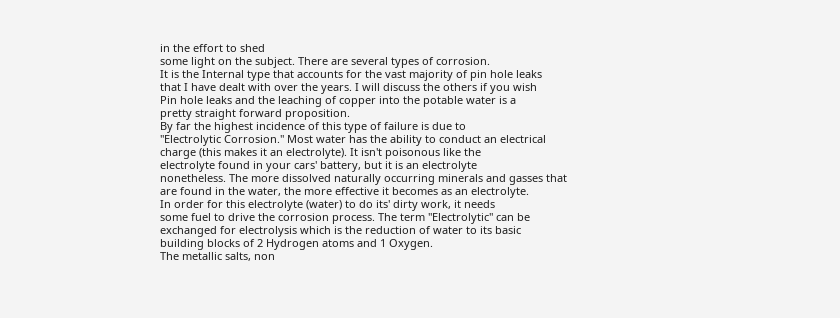in the effort to shed
some light on the subject. There are several types of corrosion.
It is the Internal type that accounts for the vast majority of pin hole leaks
that I have dealt with over the years. I will discuss the others if you wish
Pin hole leaks and the leaching of copper into the potable water is a
pretty straight forward proposition.
By far the highest incidence of this type of failure is due to
"Electrolytic Corrosion." Most water has the ability to conduct an electrical
charge (this makes it an electrolyte). It isn't poisonous like the
electrolyte found in your cars' battery, but it is an electrolyte
nonetheless. The more dissolved naturally occurring minerals and gasses that
are found in the water, the more effective it becomes as an electrolyte.
In order for this electrolyte (water) to do its' dirty work, it needs
some fuel to drive the corrosion process. The term "Electrolytic" can be
exchanged for electrolysis which is the reduction of water to its basic
building blocks of 2 Hydrogen atoms and 1 Oxygen.
The metallic salts, non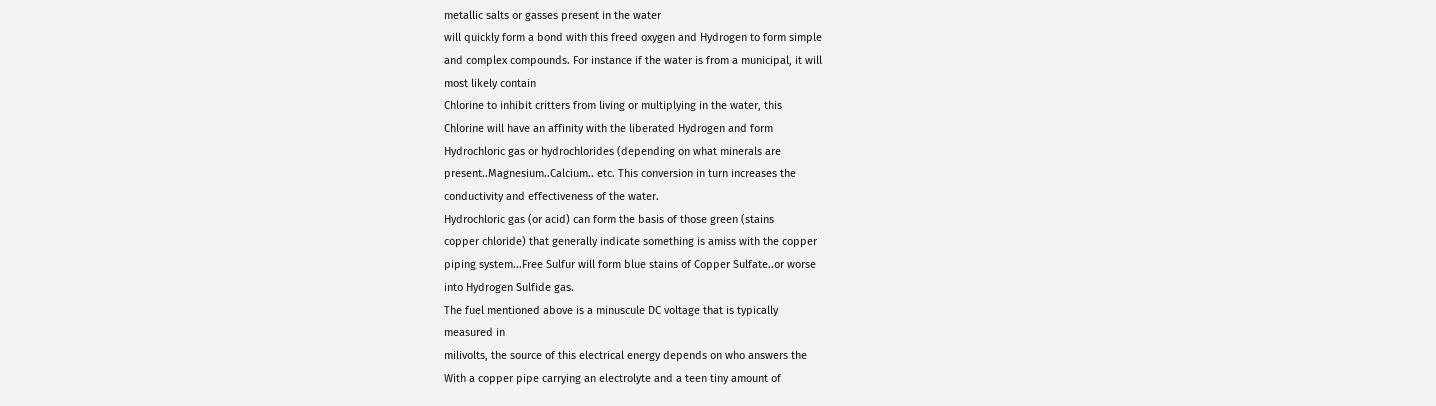metallic salts or gasses present in the water
will quickly form a bond with this freed oxygen and Hydrogen to form simple
and complex compounds. For instance if the water is from a municipal, it will
most likely contain
Chlorine to inhibit critters from living or multiplying in the water, this
Chlorine will have an affinity with the liberated Hydrogen and form
Hydrochloric gas or hydrochlorides (depending on what minerals are
present..Magnesium..Calcium.. etc. This conversion in turn increases the
conductivity and effectiveness of the water.
Hydrochloric gas (or acid) can form the basis of those green (stains
copper chloride) that generally indicate something is amiss with the copper
piping system...Free Sulfur will form blue stains of Copper Sulfate..or worse
into Hydrogen Sulfide gas.
The fuel mentioned above is a minuscule DC voltage that is typically
measured in
milivolts, the source of this electrical energy depends on who answers the
With a copper pipe carrying an electrolyte and a teen tiny amount of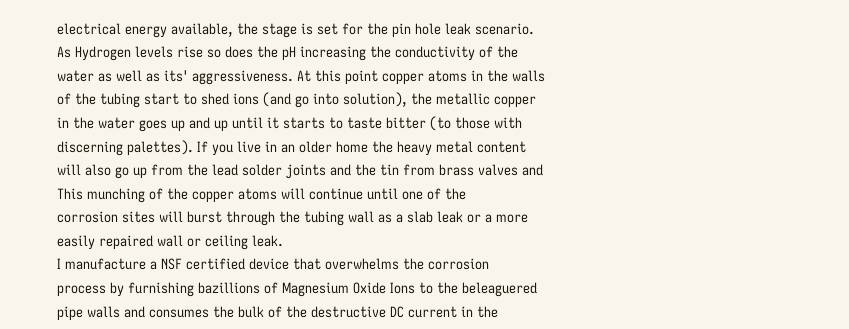electrical energy available, the stage is set for the pin hole leak scenario.
As Hydrogen levels rise so does the pH increasing the conductivity of the
water as well as its' aggressiveness. At this point copper atoms in the walls
of the tubing start to shed ions (and go into solution), the metallic copper
in the water goes up and up until it starts to taste bitter (to those with
discerning palettes). If you live in an older home the heavy metal content
will also go up from the lead solder joints and the tin from brass valves and
This munching of the copper atoms will continue until one of the
corrosion sites will burst through the tubing wall as a slab leak or a more
easily repaired wall or ceiling leak.
I manufacture a NSF certified device that overwhelms the corrosion
process by furnishing bazillions of Magnesium Oxide Ions to the beleaguered
pipe walls and consumes the bulk of the destructive DC current in the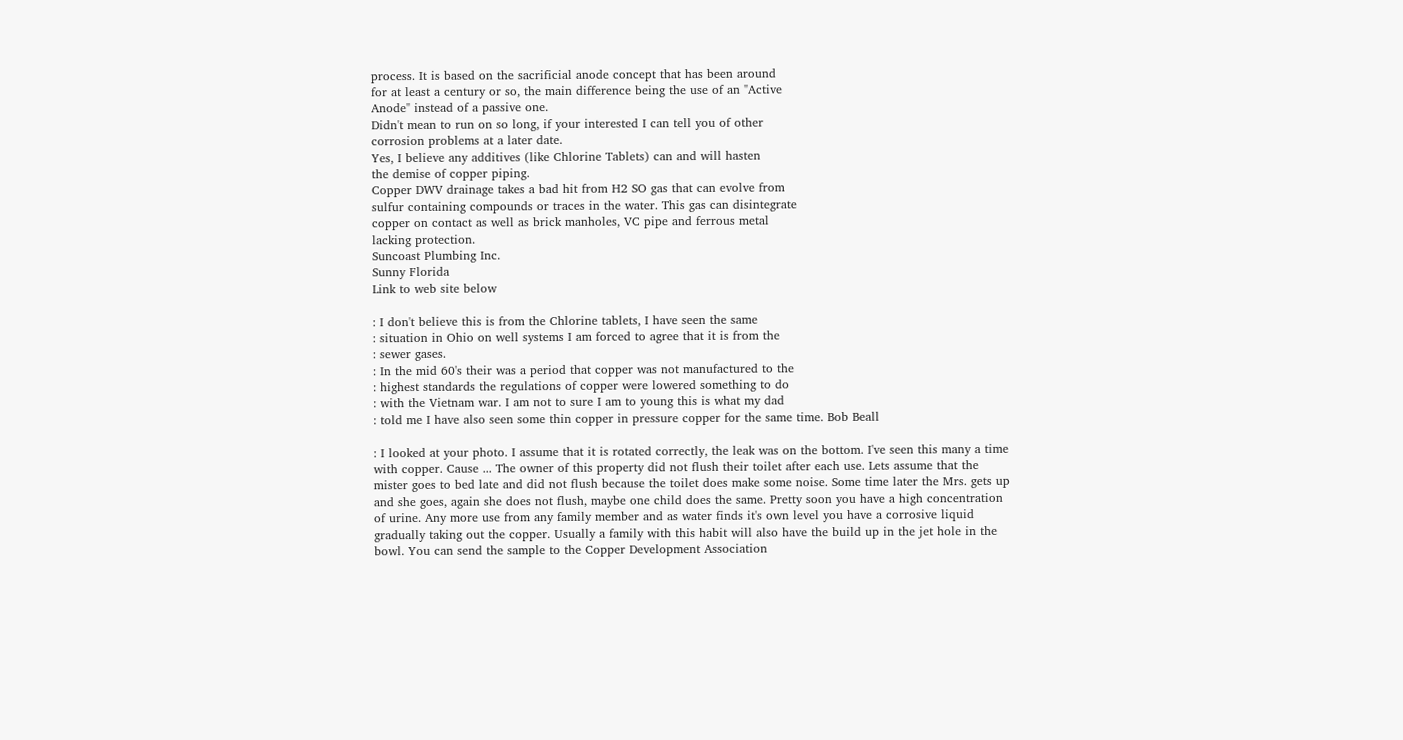process. It is based on the sacrificial anode concept that has been around
for at least a century or so, the main difference being the use of an "Active
Anode" instead of a passive one.
Didn't mean to run on so long, if your interested I can tell you of other
corrosion problems at a later date.
Yes, I believe any additives (like Chlorine Tablets) can and will hasten
the demise of copper piping.
Copper DWV drainage takes a bad hit from H2 SO gas that can evolve from
sulfur containing compounds or traces in the water. This gas can disintegrate
copper on contact as well as brick manholes, VC pipe and ferrous metal
lacking protection.
Suncoast Plumbing Inc.
Sunny Florida
Link to web site below

: I don't believe this is from the Chlorine tablets, I have seen the same
: situation in Ohio on well systems I am forced to agree that it is from the
: sewer gases.
: In the mid 60's their was a period that copper was not manufactured to the
: highest standards the regulations of copper were lowered something to do
: with the Vietnam war. I am not to sure I am to young this is what my dad
: told me I have also seen some thin copper in pressure copper for the same time. Bob Beall

: I looked at your photo. I assume that it is rotated correctly, the leak was on the bottom. I've seen this many a time with copper. Cause ... The owner of this property did not flush their toilet after each use. Lets assume that the mister goes to bed late and did not flush because the toilet does make some noise. Some time later the Mrs. gets up and she goes, again she does not flush, maybe one child does the same. Pretty soon you have a high concentration of urine. Any more use from any family member and as water finds it's own level you have a corrosive liquid gradually taking out the copper. Usually a family with this habit will also have the build up in the jet hole in the bowl. You can send the sample to the Copper Development Association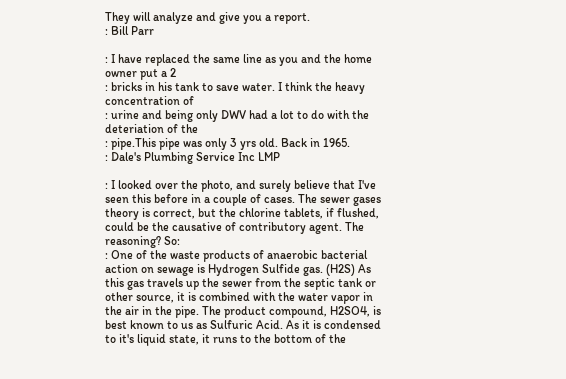They will analyze and give you a report.
: Bill Parr

: I have replaced the same line as you and the home owner put a 2
: bricks in his tank to save water. I think the heavy concentration of
: urine and being only DWV had a lot to do with the deteriation of the
: pipe.This pipe was only 3 yrs old. Back in 1965.
: Dale's Plumbing Service Inc LMP

: I looked over the photo, and surely believe that I've seen this before in a couple of cases. The sewer gases theory is correct, but the chlorine tablets, if flushed, could be the causative of contributory agent. The reasoning? So:
: One of the waste products of anaerobic bacterial action on sewage is Hydrogen Sulfide gas. (H2S) As this gas travels up the sewer from the septic tank or other source, it is combined with the water vapor in the air in the pipe. The product compound, H2SO4, is best known to us as Sulfuric Acid. As it is condensed to it's liquid state, it runs to the bottom of the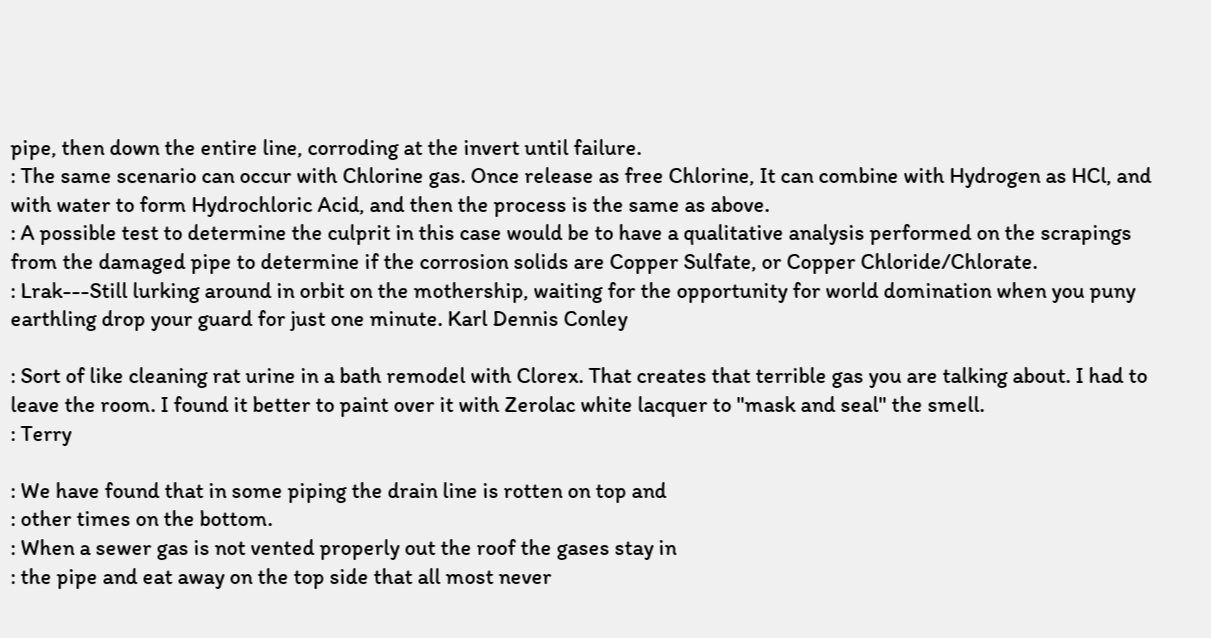pipe, then down the entire line, corroding at the invert until failure.
: The same scenario can occur with Chlorine gas. Once release as free Chlorine, It can combine with Hydrogen as HCl, and with water to form Hydrochloric Acid, and then the process is the same as above.
: A possible test to determine the culprit in this case would be to have a qualitative analysis performed on the scrapings from the damaged pipe to determine if the corrosion solids are Copper Sulfate, or Copper Chloride/Chlorate.
: Lrak---Still lurking around in orbit on the mothership, waiting for the opportunity for world domination when you puny earthling drop your guard for just one minute. Karl Dennis Conley

: Sort of like cleaning rat urine in a bath remodel with Clorex. That creates that terrible gas you are talking about. I had to leave the room. I found it better to paint over it with Zerolac white lacquer to "mask and seal" the smell.
: Terry

: We have found that in some piping the drain line is rotten on top and
: other times on the bottom.
: When a sewer gas is not vented properly out the roof the gases stay in
: the pipe and eat away on the top side that all most never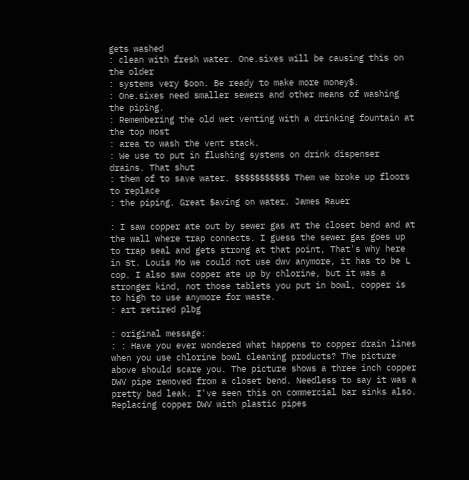gets washed
: clean with fresh water. One.sixes will be causing this on the older
: systems very $oon. Be ready to make more money$.
: One.sixes need smaller sewers and other means of washing the piping.
: Remembering the old wet venting with a drinking fountain at the top most
: area to wash the vent stack.
: We use to put in flushing systems on drink dispenser drains. That shut
: them of to save water. $$$$$$$$$$$ Them we broke up floors to replace
: the piping. Great $aving on water. James Rauer

: I saw copper ate out by sewer gas at the closet bend and at the wall where trap connects. I guess the sewer gas goes up to trap seal and gets strong at that point, That's why here in St. Louis Mo we could not use dwv anymore, it has to be L cop. I also saw copper ate up by chlorine, but it was a stronger kind, not those tablets you put in bowl, copper is to high to use anymore for waste.
: art retired plbg

: original message:
: : Have you ever wondered what happens to copper drain lines when you use chlorine bowl cleaning products? The picture above should scare you. The picture shows a three inch copper DWV pipe removed from a closet bend. Needless to say it was a pretty bad leak. I've seen this on commercial bar sinks also. Replacing copper DWV with plastic pipes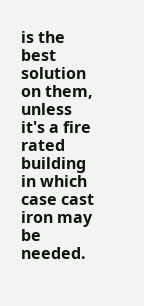is the best solution on them, unless it's a fire rated building in which case cast iron may be needed.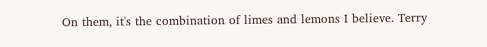On them, it's the combination of limes and lemons I believe. Terry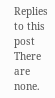Replies to this post
There are none.